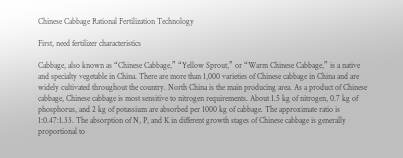Chinese Cabbage Rational Fertilization Technology

First, need fertilizer characteristics

Cabbage, also known as “Chinese Cabbage,” “Yellow Sprout,” or “Warm Chinese Cabbage,” is a native and specialty vegetable in China. There are more than 1,000 varieties of Chinese cabbage in China and are widely cultivated throughout the country. North China is the main producing area. As a product of Chinese cabbage, Chinese cabbage is most sensitive to nitrogen requirements. About 1.5 kg of nitrogen, 0.7 kg of phosphorus, and 2 kg of potassium are absorbed per 1000 kg of cabbage. The approximate ratio is 1:0.47:1.33. The absorption of N, P, and K in different growth stages of Chinese cabbage is generally proportional to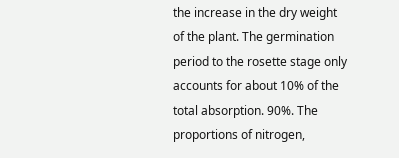the increase in the dry weight of the plant. The germination period to the rosette stage only accounts for about 10% of the total absorption. 90%. The proportions of nitrogen,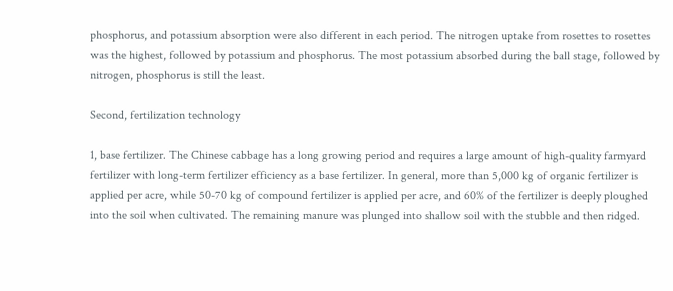phosphorus, and potassium absorption were also different in each period. The nitrogen uptake from rosettes to rosettes was the highest, followed by potassium and phosphorus. The most potassium absorbed during the ball stage, followed by nitrogen, phosphorus is still the least.

Second, fertilization technology

1, base fertilizer. The Chinese cabbage has a long growing period and requires a large amount of high-quality farmyard fertilizer with long-term fertilizer efficiency as a base fertilizer. In general, more than 5,000 kg of organic fertilizer is applied per acre, while 50-70 kg of compound fertilizer is applied per acre, and 60% of the fertilizer is deeply ploughed into the soil when cultivated. The remaining manure was plunged into shallow soil with the stubble and then ridged.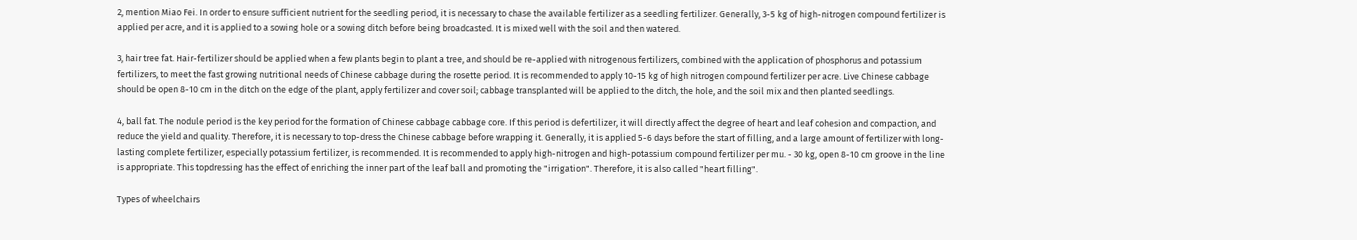2, mention Miao Fei. In order to ensure sufficient nutrient for the seedling period, it is necessary to chase the available fertilizer as a seedling fertilizer. Generally, 3-5 kg of high-nitrogen compound fertilizer is applied per acre, and it is applied to a sowing hole or a sowing ditch before being broadcasted. It is mixed well with the soil and then watered.

3, hair tree fat. Hair-fertilizer should be applied when a few plants begin to plant a tree, and should be re-applied with nitrogenous fertilizers, combined with the application of phosphorus and potassium fertilizers, to meet the fast growing nutritional needs of Chinese cabbage during the rosette period. It is recommended to apply 10-15 kg of high nitrogen compound fertilizer per acre. Live Chinese cabbage should be open 8-10 cm in the ditch on the edge of the plant, apply fertilizer and cover soil; cabbage transplanted will be applied to the ditch, the hole, and the soil mix and then planted seedlings.

4, ball fat. The nodule period is the key period for the formation of Chinese cabbage cabbage core. If this period is defertilizer, it will directly affect the degree of heart and leaf cohesion and compaction, and reduce the yield and quality. Therefore, it is necessary to top-dress the Chinese cabbage before wrapping it. Generally, it is applied 5-6 days before the start of filling, and a large amount of fertilizer with long-lasting complete fertilizer, especially potassium fertilizer, is recommended. It is recommended to apply high-nitrogen and high-potassium compound fertilizer per mu. - 30 kg, open 8-10 cm groove in the line is appropriate. This topdressing has the effect of enriching the inner part of the leaf ball and promoting the "irrigation". Therefore, it is also called "heart filling".

Types of wheelchairs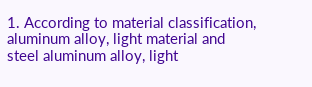1. According to material classification, aluminum alloy, light material and steel aluminum alloy, light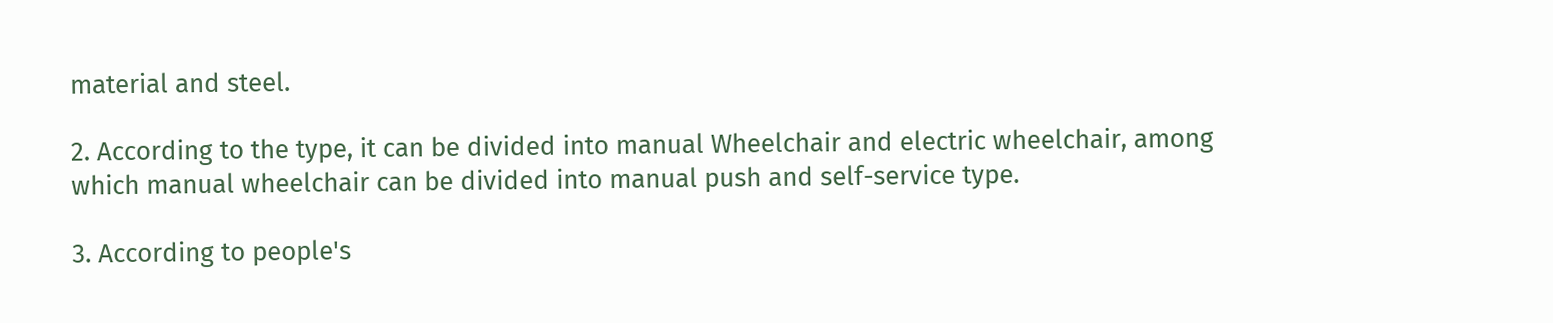material and steel.

2. According to the type, it can be divided into manual Wheelchair and electric wheelchair, among which manual wheelchair can be divided into manual push and self-service type.

3. According to people's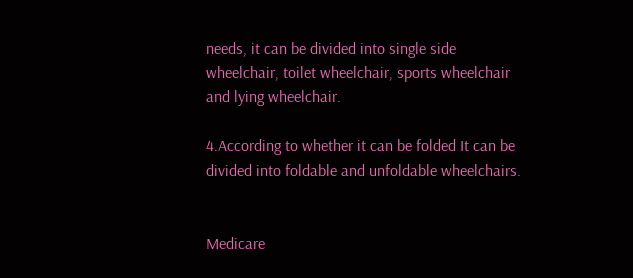needs, it can be divided into single side wheelchair, toilet wheelchair, sports wheelchair and lying wheelchair.

4.According to whether it can be folded It can be divided into foldable and unfoldable wheelchairs.


Medicare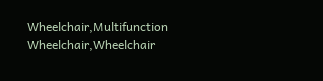Wheelchair,Multifunction Wheelchair,Wheelchair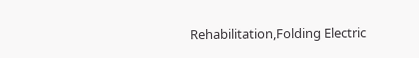Rehabilitation,Folding Electric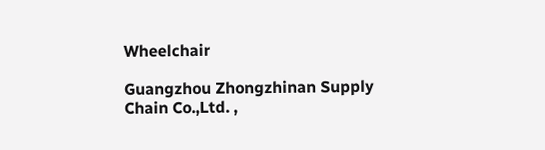Wheelchair

Guangzhou Zhongzhinan Supply Chain Co.,Ltd. ,